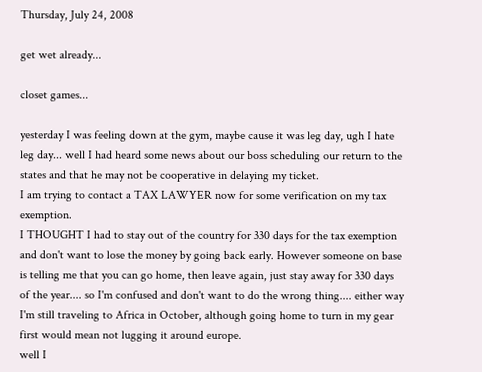Thursday, July 24, 2008

get wet already...

closet games...

yesterday I was feeling down at the gym, maybe cause it was leg day, ugh I hate leg day... well I had heard some news about our boss scheduling our return to the states and that he may not be cooperative in delaying my ticket.
I am trying to contact a TAX LAWYER now for some verification on my tax exemption.
I THOUGHT I had to stay out of the country for 330 days for the tax exemption and don't want to lose the money by going back early. However someone on base is telling me that you can go home, then leave again, just stay away for 330 days of the year.... so I'm confused and don't want to do the wrong thing.... either way I'm still traveling to Africa in October, although going home to turn in my gear first would mean not lugging it around europe.
well I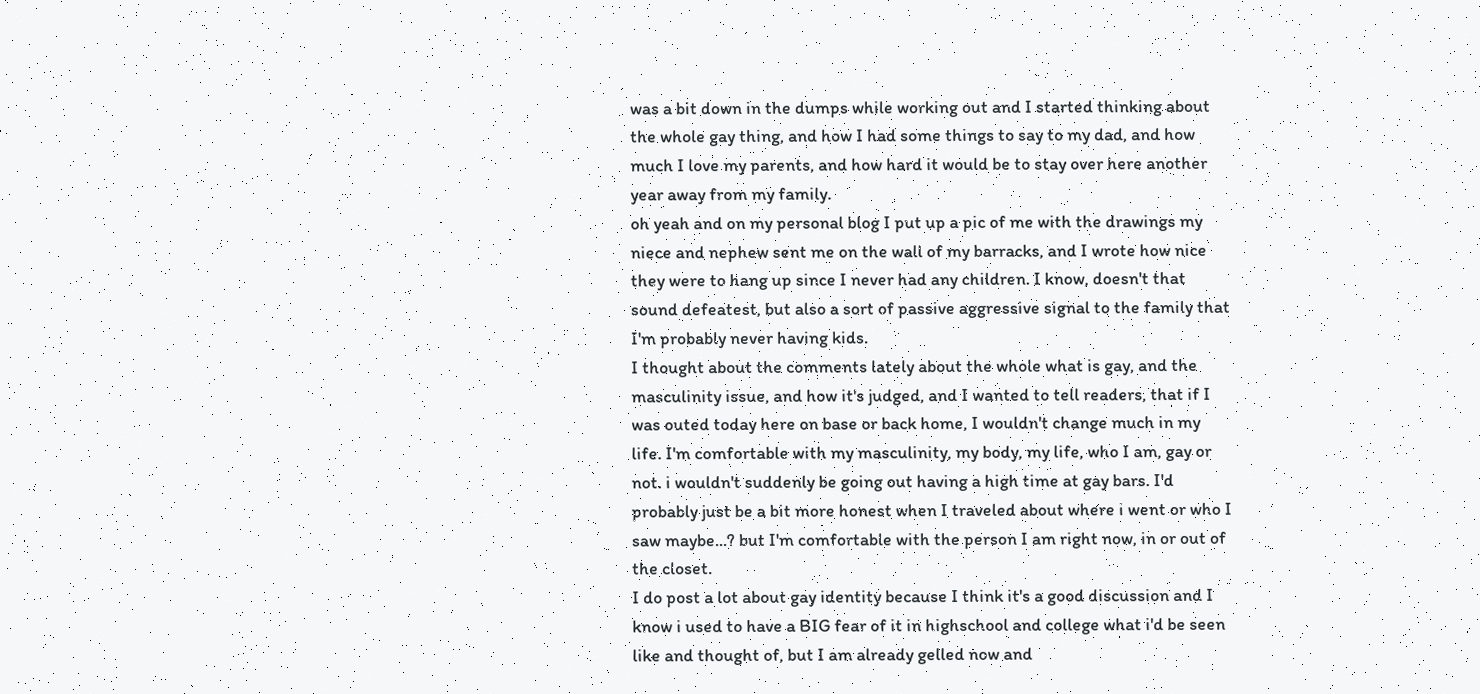was a bit down in the dumps while working out and I started thinking about the whole gay thing, and how I had some things to say to my dad, and how much I love my parents, and how hard it would be to stay over here another year away from my family.
oh yeah and on my personal blog I put up a pic of me with the drawings my niece and nephew sent me on the wall of my barracks, and I wrote how nice they were to hang up since I never had any children. I know, doesn't that sound defeatest, but also a sort of passive aggressive signal to the family that I'm probably never having kids.
I thought about the comments lately about the whole what is gay, and the masculinity issue, and how it's judged, and I wanted to tell readers, that if I was outed today here on base or back home, I wouldn't change much in my life. I'm comfortable with my masculinity, my body, my life, who I am, gay or not. i wouldn't suddenly be going out having a high time at gay bars. I'd probably just be a bit more honest when I traveled about where i went or who I saw maybe...? but I'm comfortable with the person I am right now, in or out of the closet.
I do post a lot about gay identity because I think it's a good discussion and I know i used to have a BIG fear of it in highschool and college what i'd be seen like and thought of, but I am already gelled now and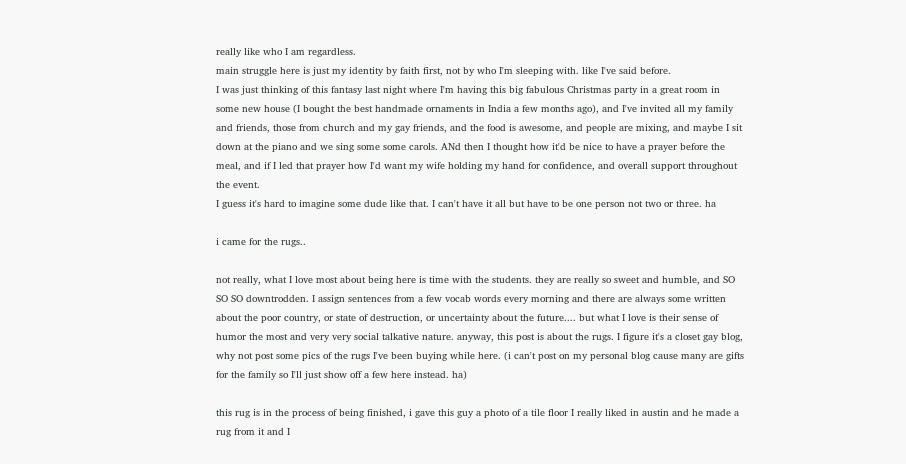really like who I am regardless.
main struggle here is just my identity by faith first, not by who I'm sleeping with. like I've said before.
I was just thinking of this fantasy last night where I'm having this big fabulous Christmas party in a great room in some new house (I bought the best handmade ornaments in India a few months ago), and I've invited all my family and friends, those from church and my gay friends, and the food is awesome, and people are mixing, and maybe I sit down at the piano and we sing some some carols. ANd then I thought how it'd be nice to have a prayer before the meal, and if I led that prayer how I'd want my wife holding my hand for confidence, and overall support throughout the event.
I guess it's hard to imagine some dude like that. I can't have it all but have to be one person not two or three. ha

i came for the rugs..

not really, what I love most about being here is time with the students. they are really so sweet and humble, and SO SO SO downtrodden. I assign sentences from a few vocab words every morning and there are always some written about the poor country, or state of destruction, or uncertainty about the future.... but what I love is their sense of humor the most and very very social talkative nature. anyway, this post is about the rugs. I figure it's a closet gay blog, why not post some pics of the rugs I've been buying while here. (i can't post on my personal blog cause many are gifts for the family so I'll just show off a few here instead. ha)

this rug is in the process of being finished, i gave this guy a photo of a tile floor I really liked in austin and he made a rug from it and I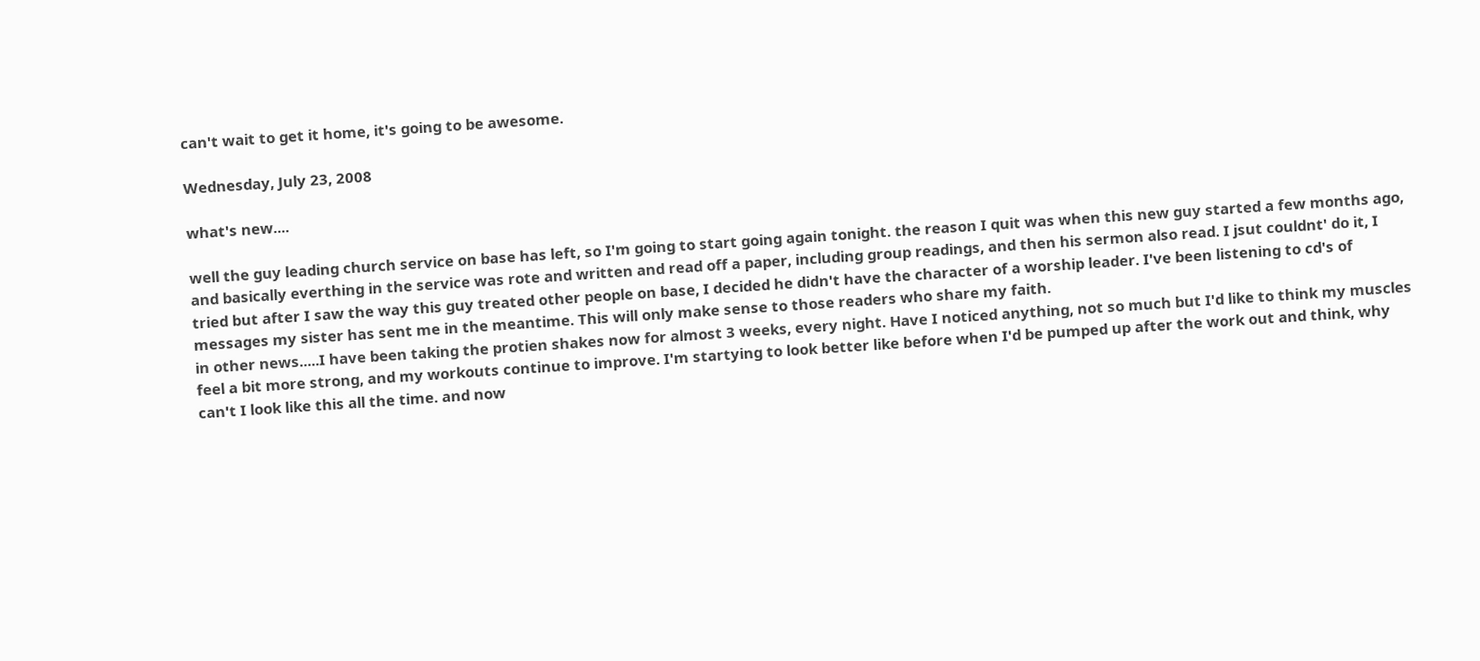can't wait to get it home, it's going to be awesome.

Wednesday, July 23, 2008

what's new....

well the guy leading church service on base has left, so I'm going to start going again tonight. the reason I quit was when this new guy started a few months ago, and basically everthing in the service was rote and written and read off a paper, including group readings, and then his sermon also read. I jsut couldnt' do it, I tried but after I saw the way this guy treated other people on base, I decided he didn't have the character of a worship leader. I've been listening to cd's of messages my sister has sent me in the meantime. This will only make sense to those readers who share my faith.
in other news.....I have been taking the protien shakes now for almost 3 weeks, every night. Have I noticed anything, not so much but I'd like to think my muscles feel a bit more strong, and my workouts continue to improve. I'm startying to look better like before when I'd be pumped up after the work out and think, why can't I look like this all the time. and now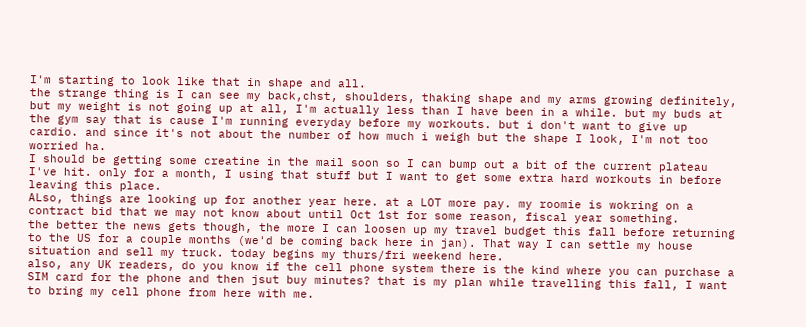I'm starting to look like that in shape and all.
the strange thing is I can see my back,chst, shoulders, thaking shape and my arms growing definitely, but my weight is not going up at all, I'm actually less than I have been in a while. but my buds at the gym say that is cause I'm running everyday before my workouts. but i don't want to give up cardio. and since it's not about the number of how much i weigh but the shape I look, I'm not too worried ha.
I should be getting some creatine in the mail soon so I can bump out a bit of the current plateau I've hit. only for a month, I using that stuff but I want to get some extra hard workouts in before leaving this place.
ALso, things are looking up for another year here. at a LOT more pay. my roomie is wokring on a contract bid that we may not know about until Oct 1st for some reason, fiscal year something.
the better the news gets though, the more I can loosen up my travel budget this fall before returning to the US for a couple months (we'd be coming back here in jan). That way I can settle my house situation and sell my truck. today begins my thurs/fri weekend here.
also, any UK readers, do you know if the cell phone system there is the kind where you can purchase a SIM card for the phone and then jsut buy minutes? that is my plan while travelling this fall, I want to bring my cell phone from here with me.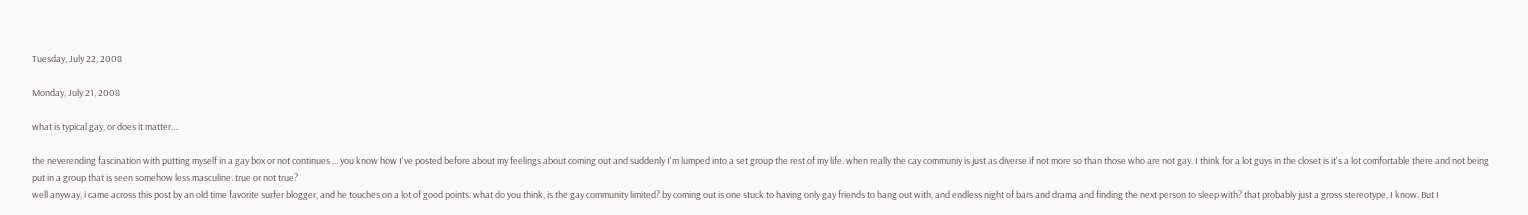Tuesday, July 22, 2008

Monday, July 21, 2008

what is typical gay, or does it matter....

the neverending fascination with putting myself in a gay box or not continues ... you know how I've posted before about my feelings about coming out and suddenly I'm lumped into a set group the rest of my life. when really the cay communiy is just as diverse if not more so than those who are not gay. I think for a lot guys in the closet is it's a lot comfortable there and not being put in a group that is seen somehow less masculine. true or not true?
well anyway, i came across this post by an old time favorite surfer blogger, and he touches on a lot of good points. what do you think, is the gay community limited? by coming out is one stuck to having only gay friends to hang out with, and endless night of bars and drama and finding the next person to sleep with? that probably just a gross stereotype, I know. But I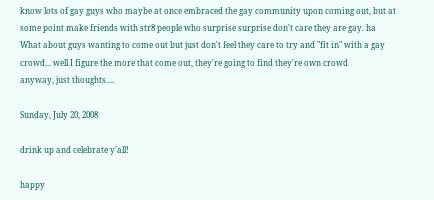know lots of gay guys who maybe at once embraced the gay community upon coming out, but at some point make friends with str8 people who surprise surprise don't care they are gay. ha
What about guys wanting to come out but just don't feel they care to try and "fit in" with a gay crowd... well I figure the more that come out, they're going to find they're own crowd
anyway, just thoughts....

Sunday, July 20, 2008

drink up and celebrate y'all!

happy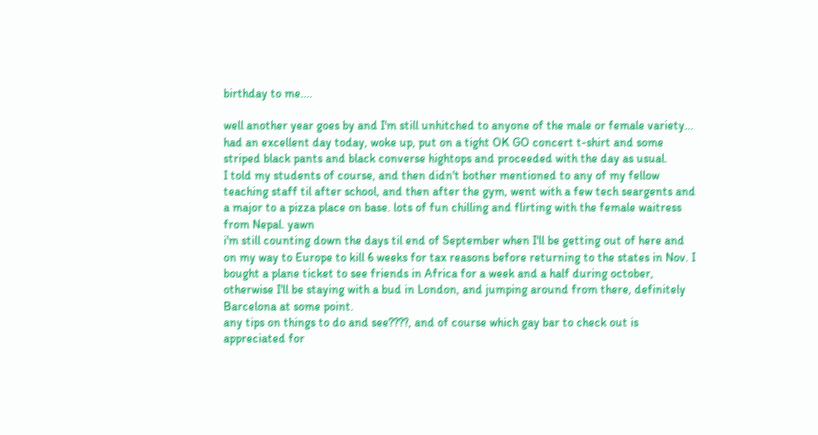birthday to me....

well another year goes by and I'm still unhitched to anyone of the male or female variety...
had an excellent day today, woke up, put on a tight OK GO concert t-shirt and some striped black pants and black converse hightops and proceeded with the day as usual.
I told my students of course, and then didn't bother mentioned to any of my fellow teaching staff til after school, and then after the gym, went with a few tech seargents and a major to a pizza place on base. lots of fun chilling and flirting with the female waitress from Nepal. yawn
i'm still counting down the days til end of September when I'll be getting out of here and on my way to Europe to kill 6 weeks for tax reasons before returning to the states in Nov. I bought a plane ticket to see friends in Africa for a week and a half during october, otherwise I'll be staying with a bud in London, and jumping around from there, definitely Barcelona at some point.
any tips on things to do and see????, and of course which gay bar to check out is appreciated for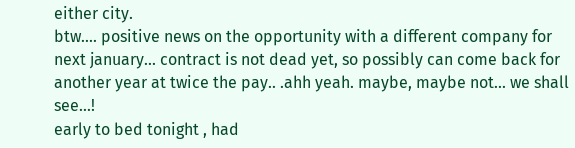either city.
btw.... positive news on the opportunity with a different company for next january... contract is not dead yet, so possibly can come back for another year at twice the pay.. .ahh yeah. maybe, maybe not... we shall see...!
early to bed tonight , had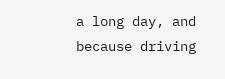a long day, and because driving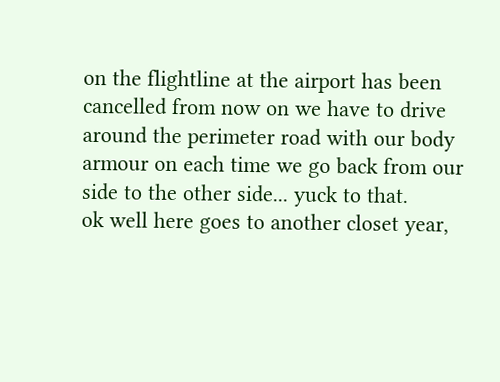on the flightline at the airport has been cancelled from now on we have to drive around the perimeter road with our body armour on each time we go back from our side to the other side... yuck to that.
ok well here goes to another closet year,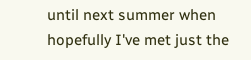until next summer when hopefully I've met just the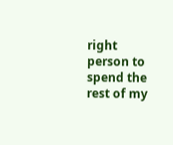right person to spend the rest of my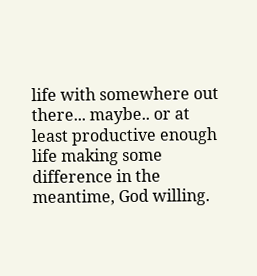life with somewhere out there... maybe.. or at least productive enough life making some difference in the meantime, God willing.